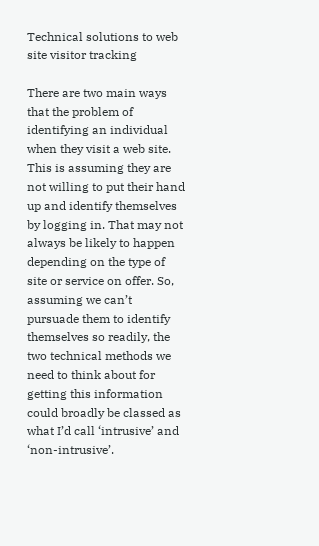Technical solutions to web site visitor tracking

There are two main ways that the problem of identifying an individual when they visit a web site. This is assuming they are not willing to put their hand up and identify themselves by logging in. That may not always be likely to happen depending on the type of site or service on offer. So, assuming we can’t pursuade them to identify themselves so readily, the two technical methods we need to think about for getting this information could broadly be classed as what I’d call ‘intrusive’ and ‘non-intrusive’.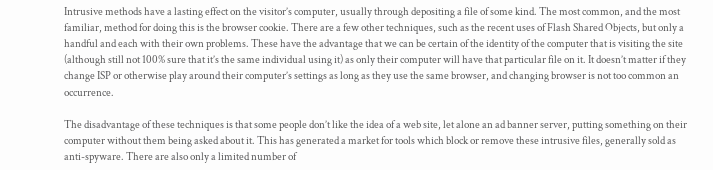Intrusive methods have a lasting effect on the visitor’s computer, usually through depositing a file of some kind. The most common, and the most familiar, method for doing this is the browser cookie. There are a few other techniques, such as the recent uses of Flash Shared Objects, but only a handful and each with their own problems. These have the advantage that we can be certain of the identity of the computer that is visiting the site (although still not 100% sure that it’s the same individual using it) as only their computer will have that particular file on it. It doesn’t matter if they change ISP or otherwise play around their computer’s settings as long as they use the same browser, and changing browser is not too common an occurrence.

The disadvantage of these techniques is that some people don’t like the idea of a web site, let alone an ad banner server, putting something on their computer without them being asked about it. This has generated a market for tools which block or remove these intrusive files, generally sold as anti-spyware. There are also only a limited number of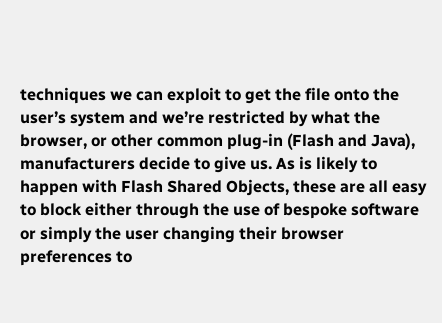techniques we can exploit to get the file onto the user’s system and we’re restricted by what the browser, or other common plug-in (Flash and Java), manufacturers decide to give us. As is likely to happen with Flash Shared Objects, these are all easy to block either through the use of bespoke software or simply the user changing their browser preferences to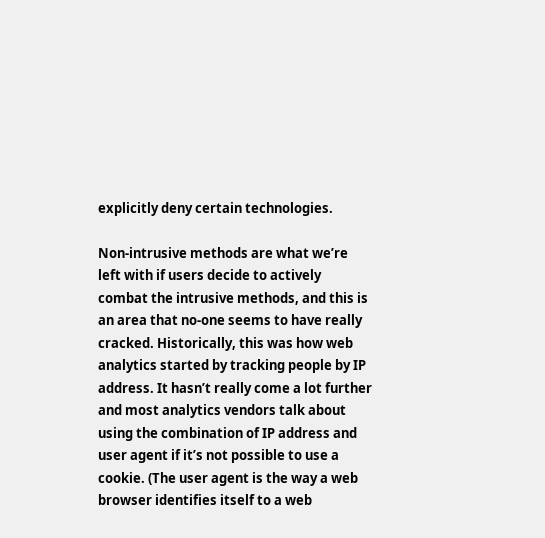explicitly deny certain technologies.

Non-intrusive methods are what we’re left with if users decide to actively combat the intrusive methods, and this is an area that no-one seems to have really cracked. Historically, this was how web analytics started by tracking people by IP address. It hasn’t really come a lot further and most analytics vendors talk about using the combination of IP address and user agent if it’s not possible to use a cookie. (The user agent is the way a web browser identifies itself to a web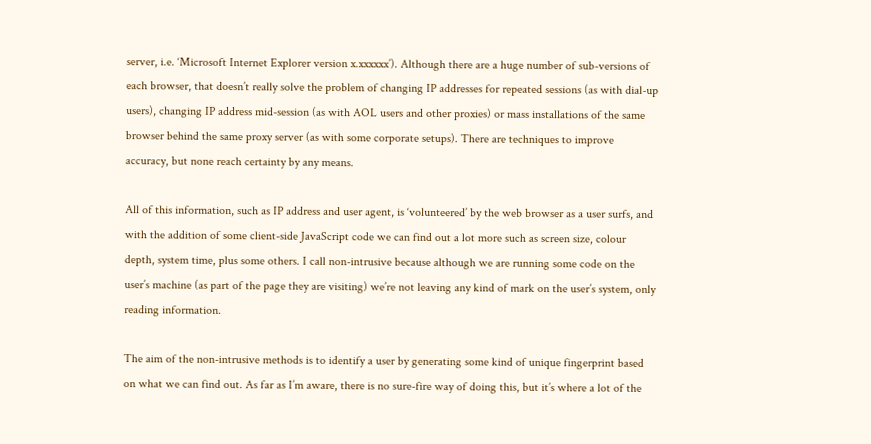server, i.e. ‘Microsoft Internet Explorer version x.xxxxxx’). Although there are a huge number of sub-versions of each browser, that doesn’t really solve the problem of changing IP addresses for repeated sessions (as with dial-up users), changing IP address mid-session (as with AOL users and other proxies) or mass installations of the same browser behind the same proxy server (as with some corporate setups). There are techniques to improve accuracy, but none reach certainty by any means.

All of this information, such as IP address and user agent, is ‘volunteered’ by the web browser as a user surfs, and with the addition of some client-side JavaScript code we can find out a lot more such as screen size, colour depth, system time, plus some others. I call non-intrusive because although we are running some code on the user’s machine (as part of the page they are visiting) we’re not leaving any kind of mark on the user’s system, only reading information.

The aim of the non-intrusive methods is to identify a user by generating some kind of unique fingerprint based on what we can find out. As far as I’m aware, there is no sure-fire way of doing this, but it’s where a lot of the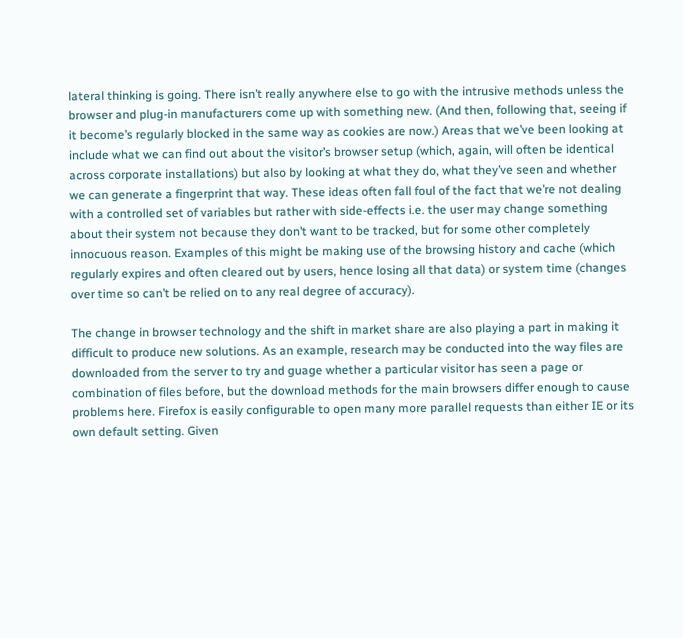lateral thinking is going. There isn’t really anywhere else to go with the intrusive methods unless the browser and plug-in manufacturers come up with something new. (And then, following that, seeing if it become’s regularly blocked in the same way as cookies are now.) Areas that we’ve been looking at include what we can find out about the visitor’s browser setup (which, again, will often be identical across corporate installations) but also by looking at what they do, what they’ve seen and whether we can generate a fingerprint that way. These ideas often fall foul of the fact that we’re not dealing with a controlled set of variables but rather with side-effects i.e. the user may change something about their system not because they don’t want to be tracked, but for some other completely innocuous reason. Examples of this might be making use of the browsing history and cache (which regularly expires and often cleared out by users, hence losing all that data) or system time (changes over time so can’t be relied on to any real degree of accuracy).

The change in browser technology and the shift in market share are also playing a part in making it difficult to produce new solutions. As an example, research may be conducted into the way files are downloaded from the server to try and guage whether a particular visitor has seen a page or combination of files before, but the download methods for the main browsers differ enough to cause problems here. Firefox is easily configurable to open many more parallel requests than either IE or its own default setting. Given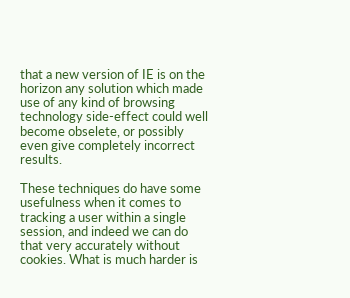that a new version of IE is on the horizon any solution which made use of any kind of browsing technology side-effect could well become obselete, or possibly even give completely incorrect results.

These techniques do have some usefulness when it comes to tracking a user within a single session, and indeed we can do that very accurately without cookies. What is much harder is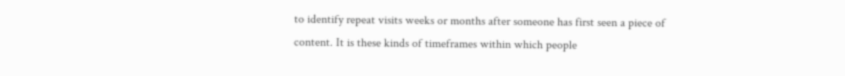to identify repeat visits weeks or months after someone has first seen a piece of content. It is these kinds of timeframes within which people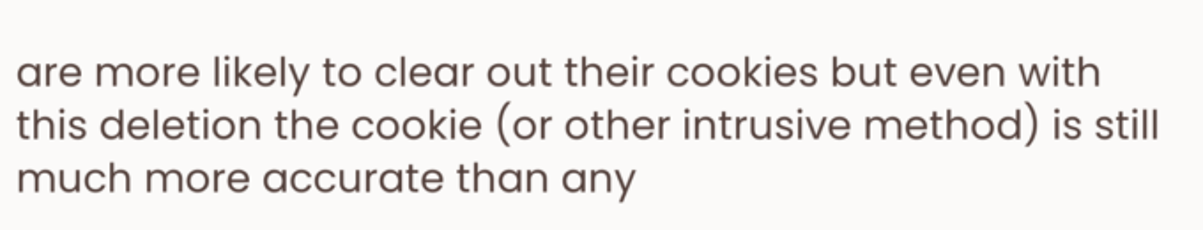are more likely to clear out their cookies but even with this deletion the cookie (or other intrusive method) is still much more accurate than any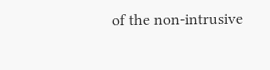of the non-intrusive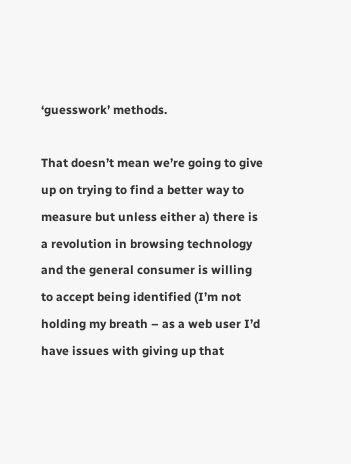‘guesswork’ methods.

That doesn’t mean we’re going to give up on trying to find a better way to measure but unless either a) there is a revolution in browsing technology and the general consumer is willing to accept being identified (I’m not holding my breath – as a web user I’d have issues with giving up that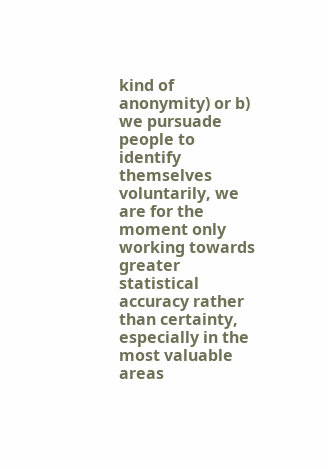kind of anonymity) or b) we pursuade people to identify themselves voluntarily, we are for the moment only working towards greater statistical accuracy rather than certainty, especially in the most valuable areas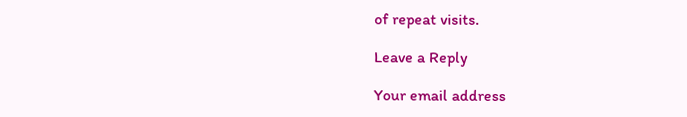of repeat visits.

Leave a Reply

Your email address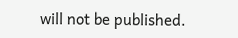will not be published.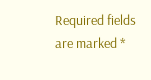Required fields are marked *